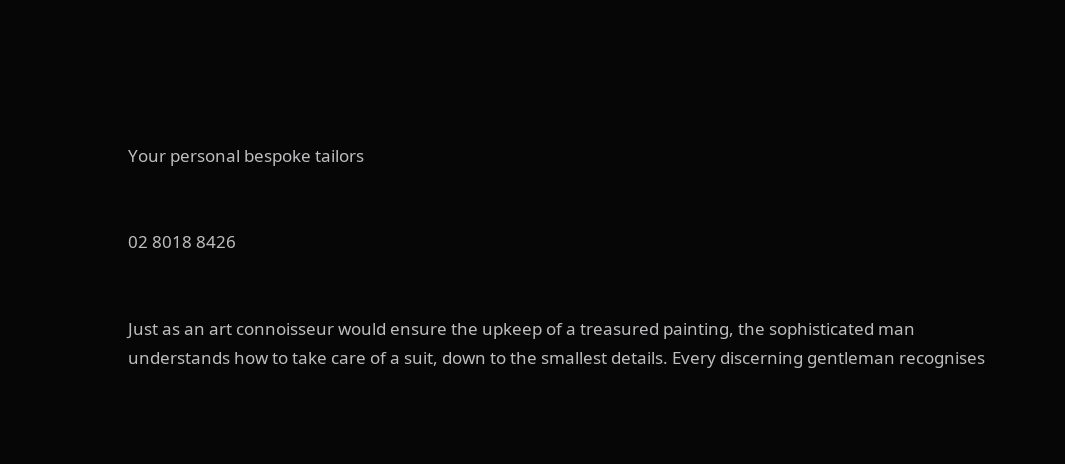Your personal bespoke tailors


02 8018 8426


Just as an art connoisseur would ensure the upkeep of a treasured painting, the sophisticated man understands how to take care of a suit, down to the smallest details. Every discerning gentleman recognises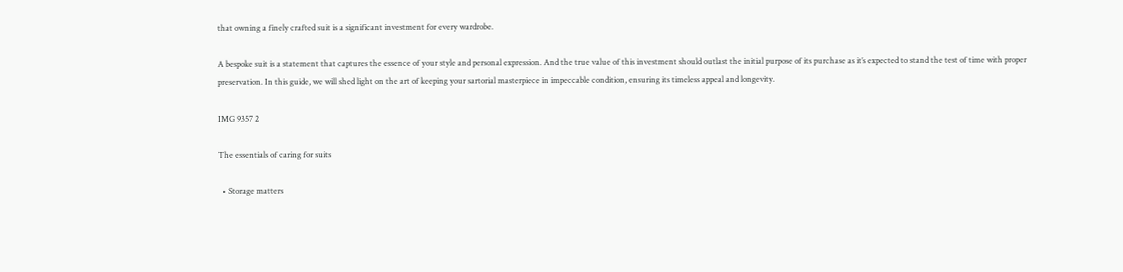that owning a finely crafted suit is a significant investment for every wardrobe.

A bespoke suit is a statement that captures the essence of your style and personal expression. And the true value of this investment should outlast the initial purpose of its purchase as it’s expected to stand the test of time with proper preservation. In this guide, we will shed light on the art of keeping your sartorial masterpiece in impeccable condition, ensuring its timeless appeal and longevity.

IMG 9357 2

The essentials of caring for suits

  • Storage matters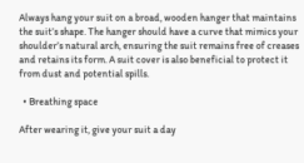Always hang your suit on a broad, wooden hanger that maintains the suit’s shape. The hanger should have a curve that mimics your shoulder’s natural arch, ensuring the suit remains free of creases and retains its form. A suit cover is also beneficial to protect it from dust and potential spills.

  • Breathing space

After wearing it, give your suit a day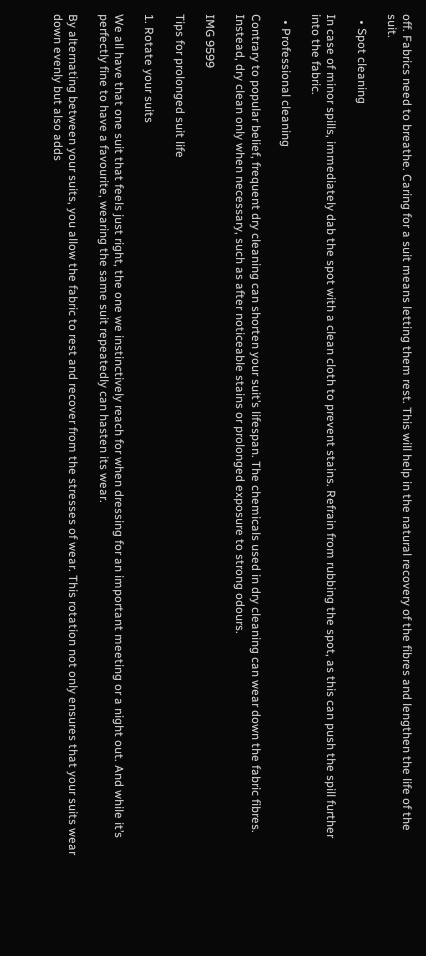off. Fabrics need to breathe. Caring for a suit means letting them rest. This will help in the natural recovery of the fibres and lengthen the life of the suit.

  • Spot cleaning

In case of minor spills, immediately dab the spot with a clean cloth to prevent stains. Refrain from rubbing the spot, as this can push the spill further into the fabric.

  • Professional cleaning

Contrary to popular belief, frequent dry cleaning can shorten your suit’s lifespan. The chemicals used in dry cleaning can wear down the fabric fibres. Instead, dry clean only when necessary, such as after noticeable stains or prolonged exposure to strong odours.

IMG 9599

Tips for prolonged suit life

1. Rotate your suits

We all have that one suit that feels just right, the one we instinctively reach for when dressing for an important meeting or a night out. And while it’s perfectly fine to have a favourite, wearing the same suit repeatedly can hasten its wear.

By alternating between your suits, you allow the fabric to rest and recover from the stresses of wear. This rotation not only ensures that your suits wear down evenly but also adds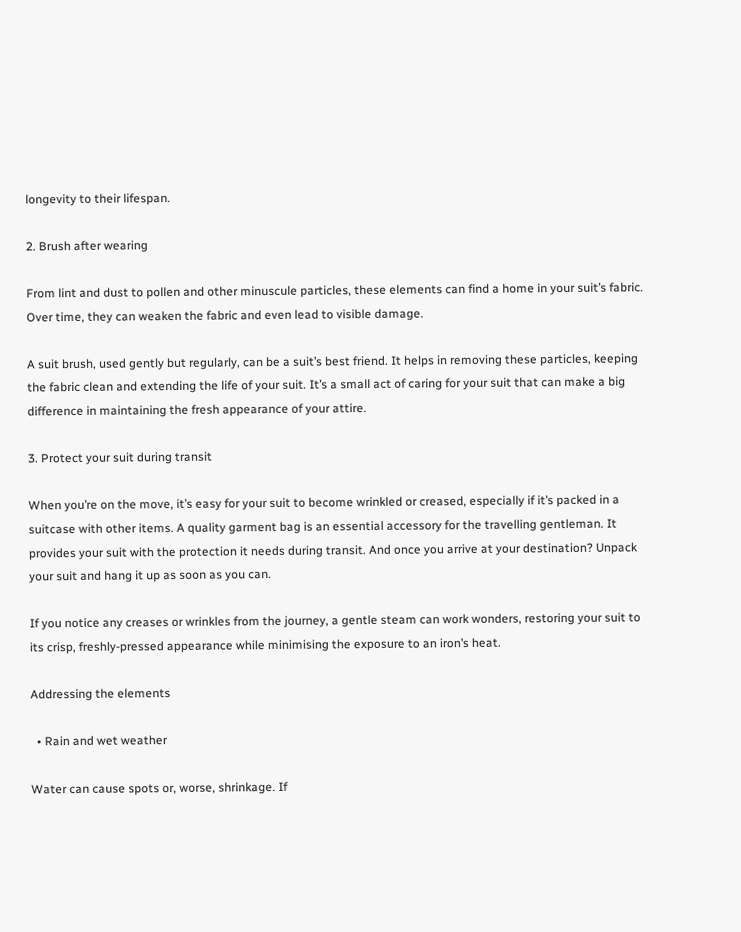longevity to their lifespan.

2. Brush after wearing

From lint and dust to pollen and other minuscule particles, these elements can find a home in your suit’s fabric. Over time, they can weaken the fabric and even lead to visible damage.

A suit brush, used gently but regularly, can be a suit’s best friend. It helps in removing these particles, keeping the fabric clean and extending the life of your suit. It’s a small act of caring for your suit that can make a big difference in maintaining the fresh appearance of your attire.

3. Protect your suit during transit

When you’re on the move, it’s easy for your suit to become wrinkled or creased, especially if it’s packed in a suitcase with other items. A quality garment bag is an essential accessory for the travelling gentleman. It provides your suit with the protection it needs during transit. And once you arrive at your destination? Unpack your suit and hang it up as soon as you can.

If you notice any creases or wrinkles from the journey, a gentle steam can work wonders, restoring your suit to its crisp, freshly-pressed appearance while minimising the exposure to an iron’s heat.

Addressing the elements

  • Rain and wet weather

Water can cause spots or, worse, shrinkage. If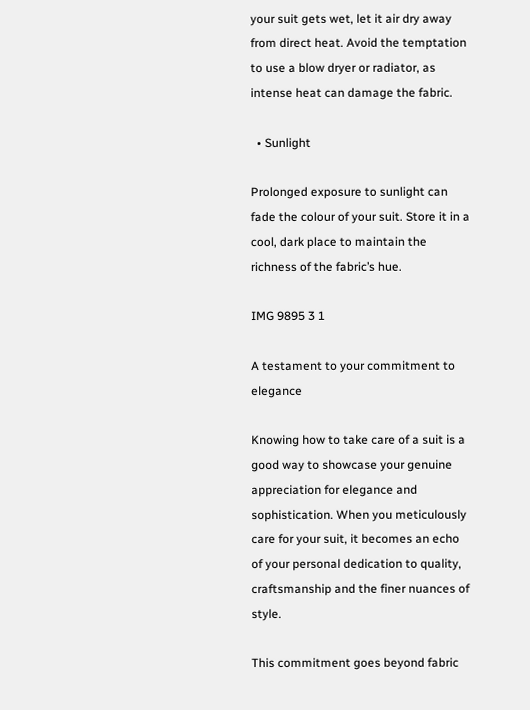your suit gets wet, let it air dry away from direct heat. Avoid the temptation to use a blow dryer or radiator, as intense heat can damage the fabric.

  • Sunlight

Prolonged exposure to sunlight can fade the colour of your suit. Store it in a cool, dark place to maintain the richness of the fabric’s hue.

IMG 9895 3 1

A testament to your commitment to elegance

Knowing how to take care of a suit is a good way to showcase your genuine appreciation for elegance and sophistication. When you meticulously care for your suit, it becomes an echo of your personal dedication to quality, craftsmanship and the finer nuances of style.

This commitment goes beyond fabric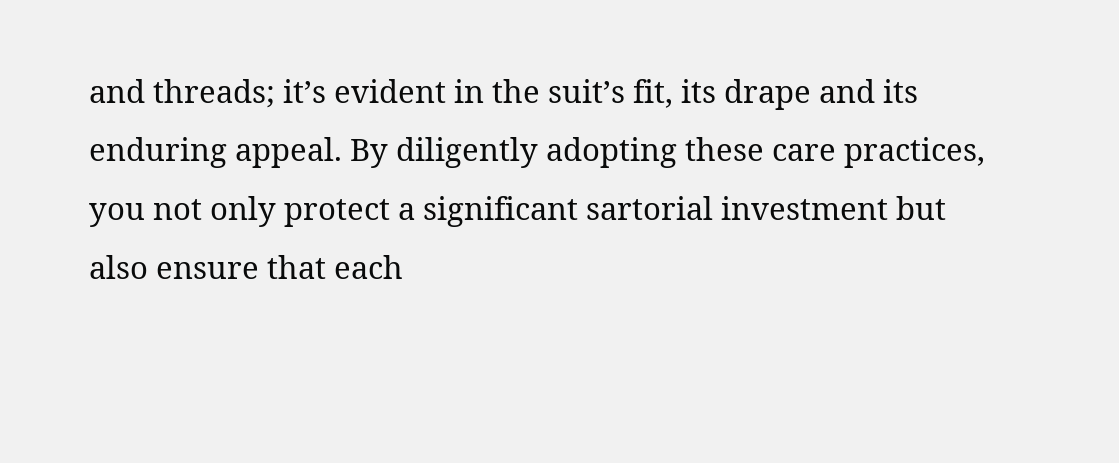and threads; it’s evident in the suit’s fit, its drape and its enduring appeal. By diligently adopting these care practices, you not only protect a significant sartorial investment but also ensure that each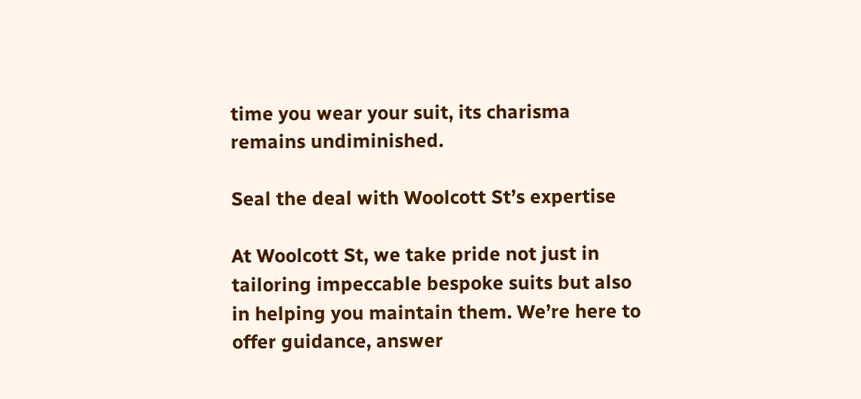time you wear your suit, its charisma remains undiminished.

Seal the deal with Woolcott St’s expertise

At Woolcott St, we take pride not just in tailoring impeccable bespoke suits but also in helping you maintain them. We’re here to offer guidance, answer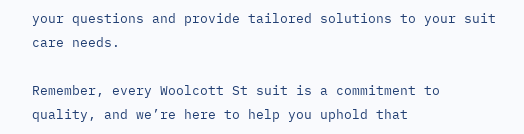your questions and provide tailored solutions to your suit care needs.

Remember, every Woolcott St suit is a commitment to quality, and we’re here to help you uphold that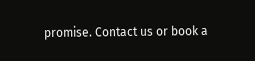promise. Contact us or book a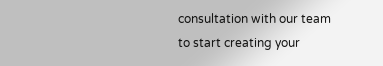consultation with our team to start creating your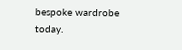bespoke wardrobe today.